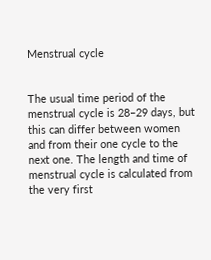Menstrual cycle


The usual time period of the menstrual cycle is 28–29 days, but this can differ between women and from their one cycle to the next one. The length and time of menstrual cycle is calculated from the very first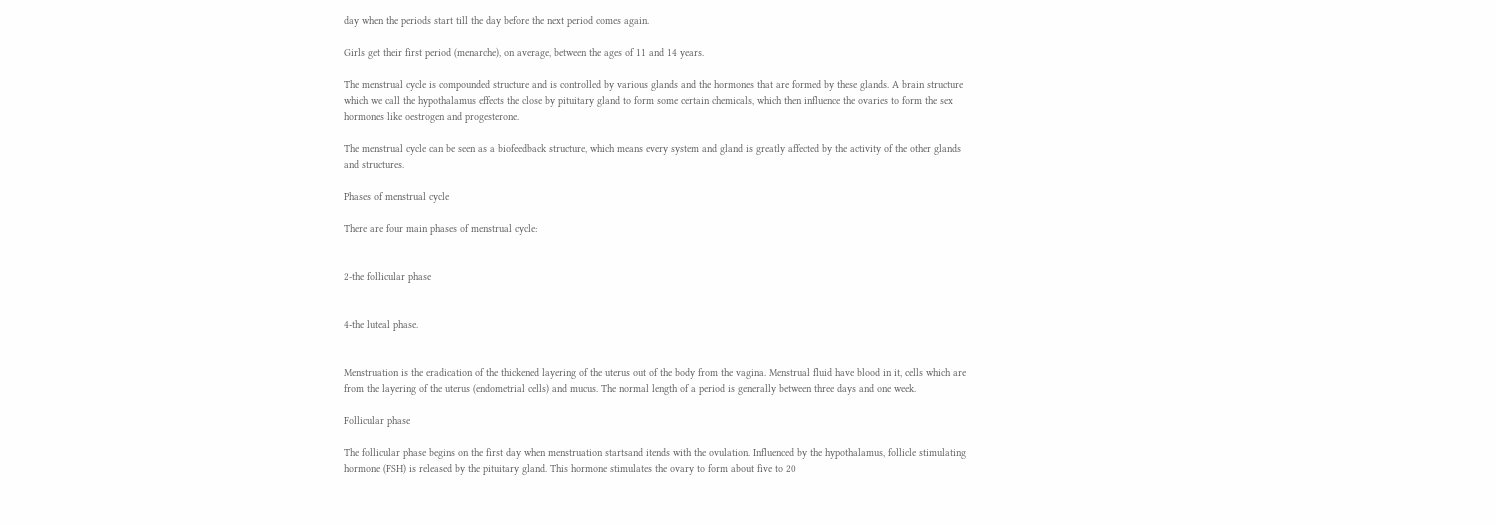day when the periods start till the day before the next period comes again.

Girls get their first period (menarche), on average, between the ages of 11 and 14 years.

The menstrual cycle is compounded structure and is controlled by various glands and the hormones that are formed by these glands. A brain structure which we call the hypothalamus effects the close by pituitary gland to form some certain chemicals, which then influence the ovaries to form the sex hormones like oestrogen and progesterone.

The menstrual cycle can be seen as a biofeedback structure, which means every system and gland is greatly affected by the activity of the other glands and structures.

Phases of menstrual cycle

There are four main phases of menstrual cycle:


2-the follicular phase


4-the luteal phase.


Menstruation is the eradication of the thickened layering of the uterus out of the body from the vagina. Menstrual fluid have blood in it, cells which are from the layering of the uterus (endometrial cells) and mucus. The normal length of a period is generally between three days and one week.

Follicular phase

The follicular phase begins on the first day when menstruation startsand itends with the ovulation. Influenced by the hypothalamus, follicle stimulating hormone (FSH) is released by the pituitary gland. This hormone stimulates the ovary to form about five to 20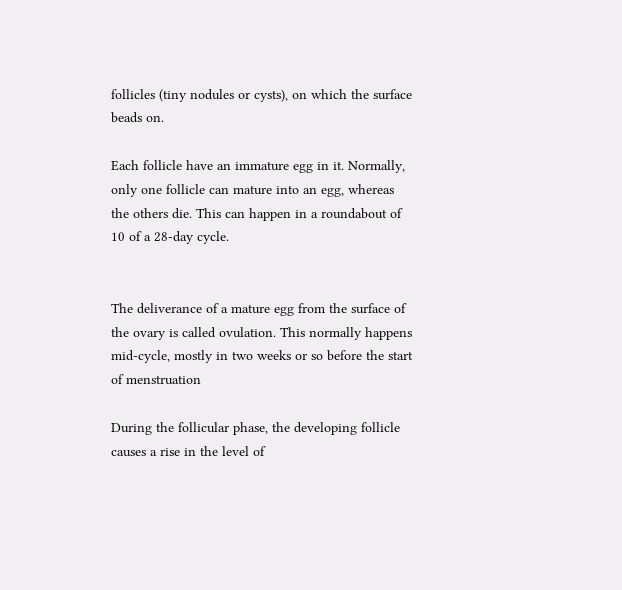follicles (tiny nodules or cysts), on which the surface beads on.

Each follicle have an immature egg in it. Normally, only one follicle can mature into an egg, whereas the others die. This can happen in a roundabout of 10 of a 28-day cycle.


The deliverance of a mature egg from the surface of the ovary is called ovulation. This normally happens mid-cycle, mostly in two weeks or so before the start of menstruation

During the follicular phase, the developing follicle causes a rise in the level of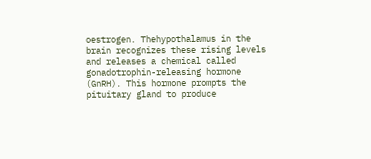oestrogen. Thehypothalamus in the brain recognizes these rising levels and releases a chemical called gonadotrophin-releasing hormone (GnRH). This hormone prompts the pituitary gland to produce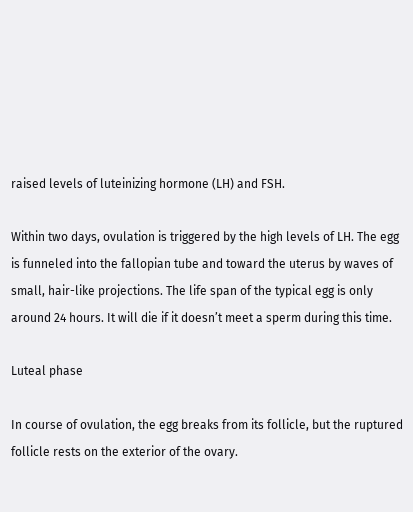raised levels of luteinizing hormone (LH) and FSH.

Within two days, ovulation is triggered by the high levels of LH. The egg is funneled into the fallopian tube and toward the uterus by waves of small, hair-like projections. The life span of the typical egg is only around 24 hours. It will die if it doesn’t meet a sperm during this time.

Luteal phase

In course of ovulation, the egg breaks from its follicle, but the ruptured follicle rests on the exterior of the ovary.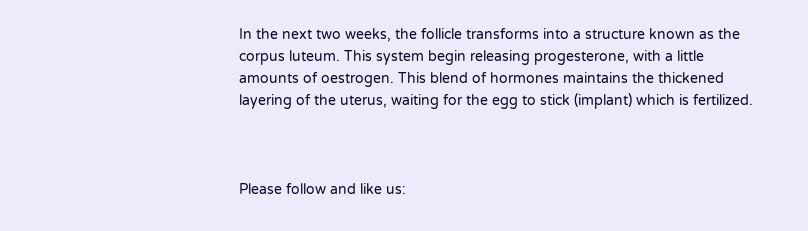In the next two weeks, the follicle transforms into a structure known as the corpus luteum. This system begin releasing progesterone, with a little amounts of oestrogen. This blend of hormones maintains the thickened layering of the uterus, waiting for the egg to stick (implant) which is fertilized.



Please follow and like us: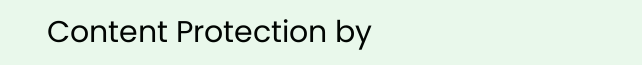Content Protection by